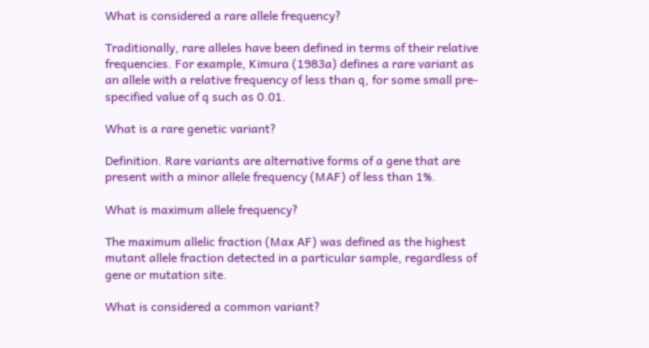What is considered a rare allele frequency?

Traditionally, rare alleles have been defined in terms of their relative frequencies. For example, Kimura (1983a) defines a rare variant as an allele with a relative frequency of less than q, for some small pre-specified value of q such as 0.01.

What is a rare genetic variant?

Definition. Rare variants are alternative forms of a gene that are present with a minor allele frequency (MAF) of less than 1%.

What is maximum allele frequency?

The maximum allelic fraction (Max AF) was defined as the highest mutant allele fraction detected in a particular sample, regardless of gene or mutation site.

What is considered a common variant?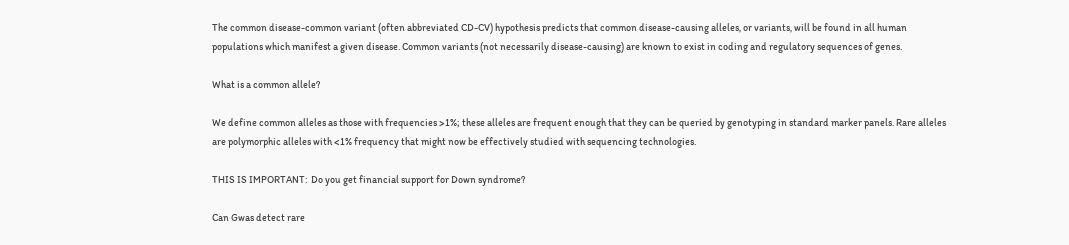The common disease-common variant (often abbreviated CD-CV) hypothesis predicts that common disease-causing alleles, or variants, will be found in all human populations which manifest a given disease. Common variants (not necessarily disease-causing) are known to exist in coding and regulatory sequences of genes.

What is a common allele?

We define common alleles as those with frequencies >1%; these alleles are frequent enough that they can be queried by genotyping in standard marker panels. Rare alleles are polymorphic alleles with <1% frequency that might now be effectively studied with sequencing technologies.

THIS IS IMPORTANT:  Do you get financial support for Down syndrome?

Can Gwas detect rare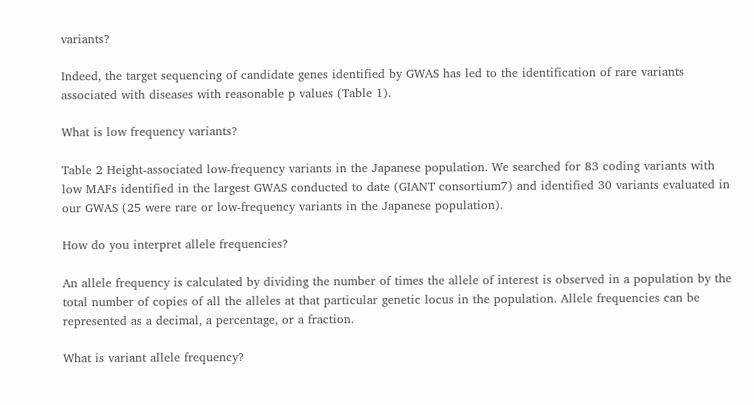variants?

Indeed, the target sequencing of candidate genes identified by GWAS has led to the identification of rare variants associated with diseases with reasonable p values (Table 1).

What is low frequency variants?

Table 2 Height-associated low-frequency variants in the Japanese population. We searched for 83 coding variants with low MAFs identified in the largest GWAS conducted to date (GIANT consortium7) and identified 30 variants evaluated in our GWAS (25 were rare or low-frequency variants in the Japanese population).

How do you interpret allele frequencies?

An allele frequency is calculated by dividing the number of times the allele of interest is observed in a population by the total number of copies of all the alleles at that particular genetic locus in the population. Allele frequencies can be represented as a decimal, a percentage, or a fraction.

What is variant allele frequency?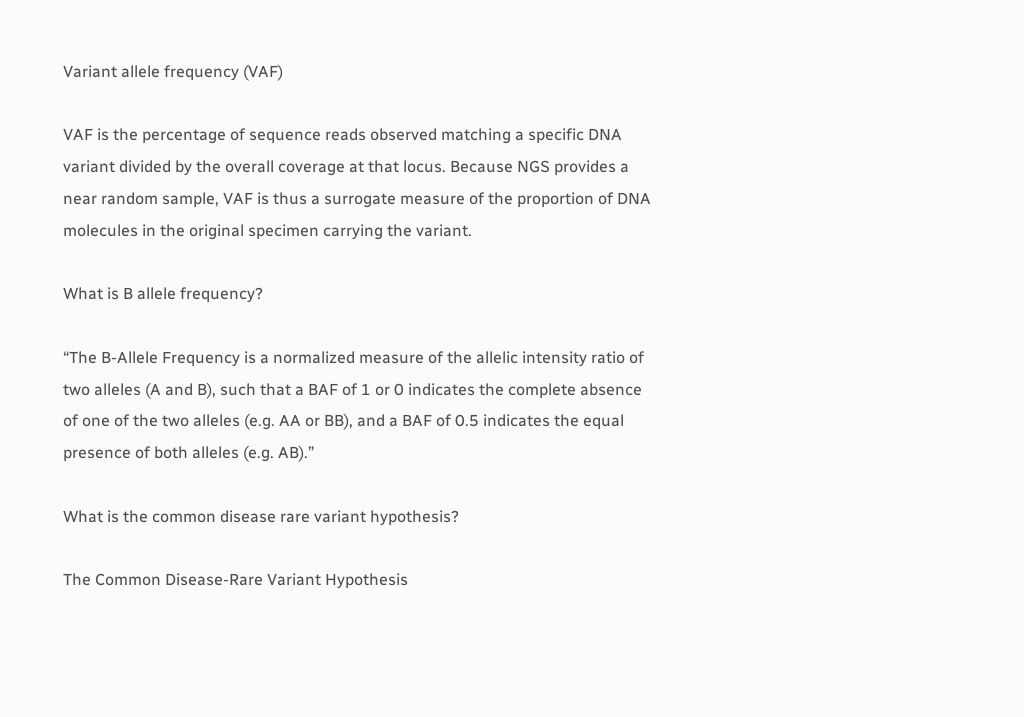Variant allele frequency (VAF)

VAF is the percentage of sequence reads observed matching a specific DNA variant divided by the overall coverage at that locus. Because NGS provides a near random sample, VAF is thus a surrogate measure of the proportion of DNA molecules in the original specimen carrying the variant.

What is B allele frequency?

“The B-Allele Frequency is a normalized measure of the allelic intensity ratio of two alleles (A and B), such that a BAF of 1 or 0 indicates the complete absence of one of the two alleles (e.g. AA or BB), and a BAF of 0.5 indicates the equal presence of both alleles (e.g. AB).”

What is the common disease rare variant hypothesis?

The Common Disease-Rare Variant Hypothesis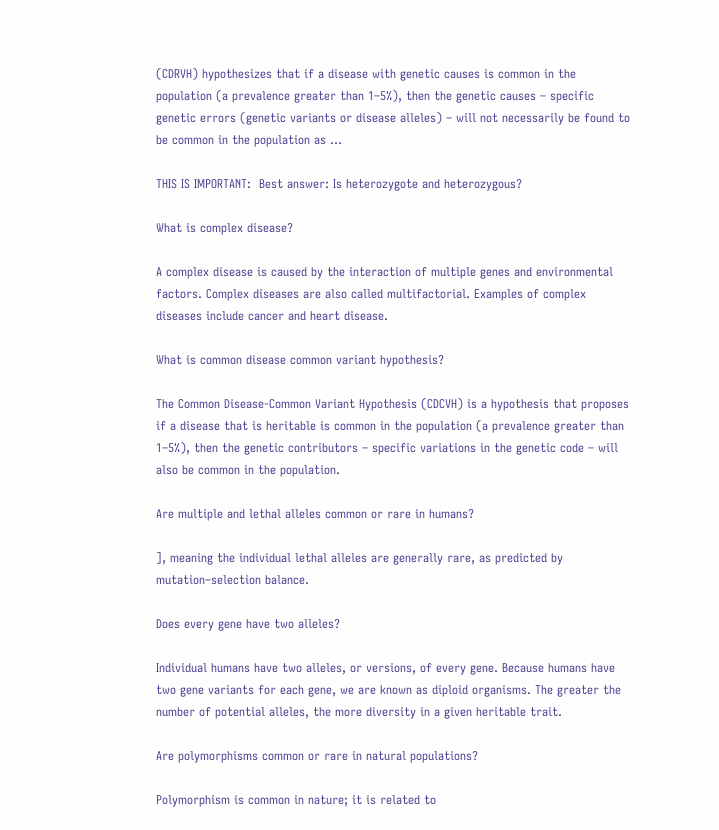(CDRVH) hypothesizes that if a disease with genetic causes is common in the population (a prevalence greater than 1–5%), then the genetic causes – specific genetic errors (genetic variants or disease alleles) – will not necessarily be found to be common in the population as …

THIS IS IMPORTANT:  Best answer: Is heterozygote and heterozygous?

What is complex disease?

A complex disease is caused by the interaction of multiple genes and environmental factors. Complex diseases are also called multifactorial. Examples of complex diseases include cancer and heart disease.

What is common disease common variant hypothesis?

The Common Disease-Common Variant Hypothesis (CDCVH) is a hypothesis that proposes if a disease that is heritable is common in the population (a prevalence greater than 1–5%), then the genetic contributors – specific variations in the genetic code – will also be common in the population.

Are multiple and lethal alleles common or rare in humans?

], meaning the individual lethal alleles are generally rare, as predicted by mutation–selection balance.

Does every gene have two alleles?

Individual humans have two alleles, or versions, of every gene. Because humans have two gene variants for each gene, we are known as diploid organisms. The greater the number of potential alleles, the more diversity in a given heritable trait.

Are polymorphisms common or rare in natural populations?

Polymorphism is common in nature; it is related to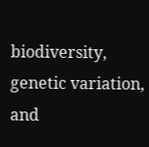biodiversity, genetic variation, and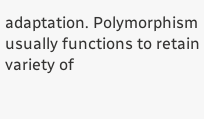adaptation. Polymorphism usually functions to retain variety of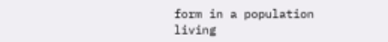form in a population living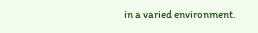in a varied environment.